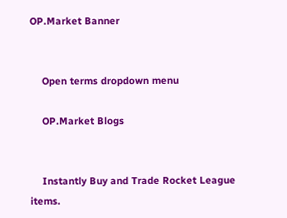OP.Market Banner


    Open terms dropdown menu

    OP.Market Blogs


    Instantly Buy and Trade Rocket League items.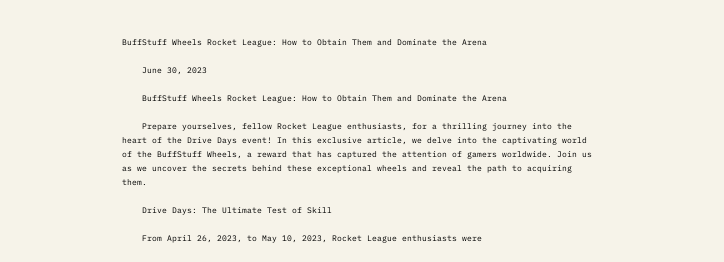BuffStuff Wheels Rocket League: How to Obtain Them and Dominate the Arena

    June 30, 2023

    BuffStuff Wheels Rocket League: How to Obtain Them and Dominate the Arena

    Prepare yourselves, fellow Rocket League enthusiasts, for a thrilling journey into the heart of the Drive Days event! In this exclusive article, we delve into the captivating world of the BuffStuff Wheels, a reward that has captured the attention of gamers worldwide. Join us as we uncover the secrets behind these exceptional wheels and reveal the path to acquiring them.

    Drive Days: The Ultimate Test of Skill

    From April 26, 2023, to May 10, 2023, Rocket League enthusiasts were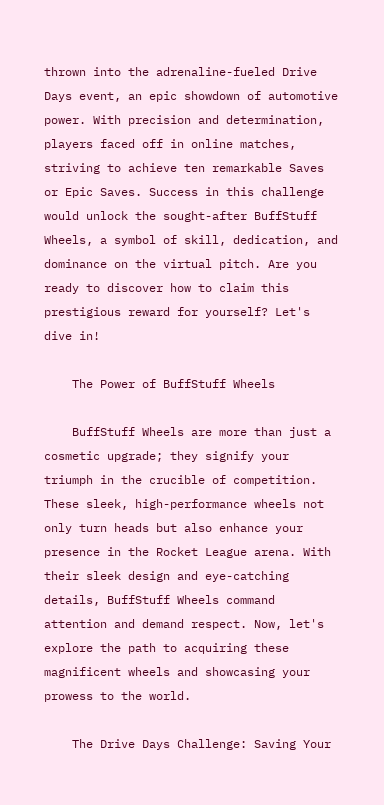thrown into the adrenaline-fueled Drive Days event, an epic showdown of automotive power. With precision and determination, players faced off in online matches, striving to achieve ten remarkable Saves or Epic Saves. Success in this challenge would unlock the sought-after BuffStuff Wheels, a symbol of skill, dedication, and dominance on the virtual pitch. Are you ready to discover how to claim this prestigious reward for yourself? Let's dive in!

    The Power of BuffStuff Wheels

    BuffStuff Wheels are more than just a cosmetic upgrade; they signify your triumph in the crucible of competition. These sleek, high-performance wheels not only turn heads but also enhance your presence in the Rocket League arena. With their sleek design and eye-catching details, BuffStuff Wheels command attention and demand respect. Now, let's explore the path to acquiring these magnificent wheels and showcasing your prowess to the world.

    The Drive Days Challenge: Saving Your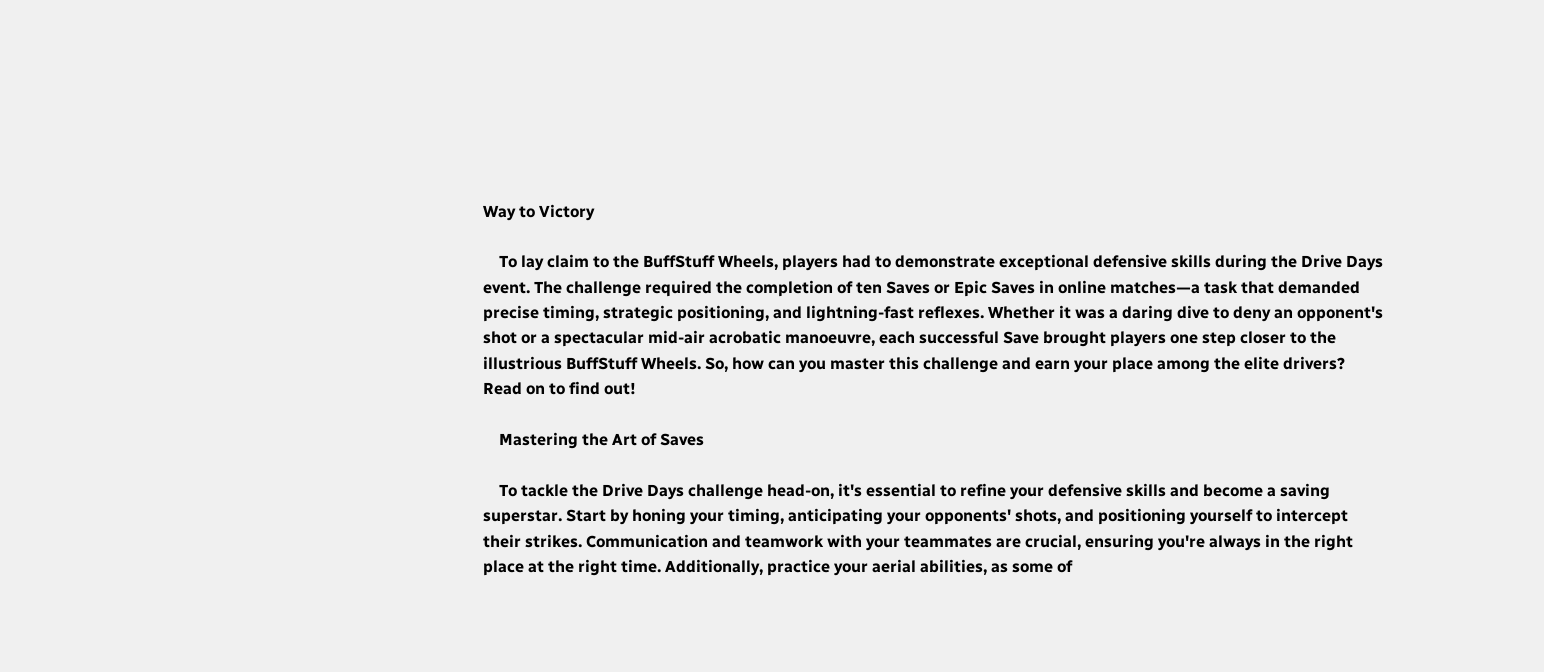Way to Victory

    To lay claim to the BuffStuff Wheels, players had to demonstrate exceptional defensive skills during the Drive Days event. The challenge required the completion of ten Saves or Epic Saves in online matches—a task that demanded precise timing, strategic positioning, and lightning-fast reflexes. Whether it was a daring dive to deny an opponent's shot or a spectacular mid-air acrobatic manoeuvre, each successful Save brought players one step closer to the illustrious BuffStuff Wheels. So, how can you master this challenge and earn your place among the elite drivers? Read on to find out!

    Mastering the Art of Saves

    To tackle the Drive Days challenge head-on, it's essential to refine your defensive skills and become a saving superstar. Start by honing your timing, anticipating your opponents' shots, and positioning yourself to intercept their strikes. Communication and teamwork with your teammates are crucial, ensuring you're always in the right place at the right time. Additionally, practice your aerial abilities, as some of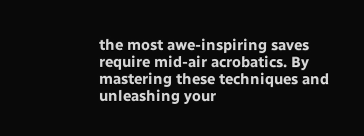the most awe-inspiring saves require mid-air acrobatics. By mastering these techniques and unleashing your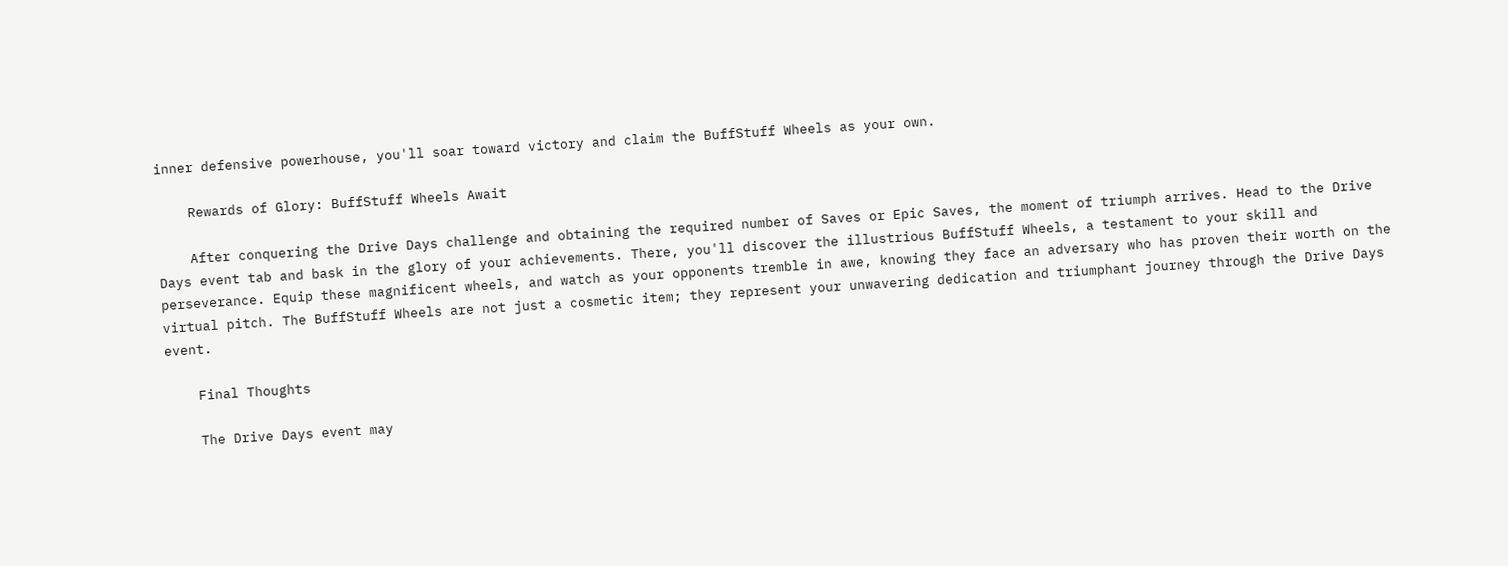inner defensive powerhouse, you'll soar toward victory and claim the BuffStuff Wheels as your own.

    Rewards of Glory: BuffStuff Wheels Await

    After conquering the Drive Days challenge and obtaining the required number of Saves or Epic Saves, the moment of triumph arrives. Head to the Drive Days event tab and bask in the glory of your achievements. There, you'll discover the illustrious BuffStuff Wheels, a testament to your skill and perseverance. Equip these magnificent wheels, and watch as your opponents tremble in awe, knowing they face an adversary who has proven their worth on the virtual pitch. The BuffStuff Wheels are not just a cosmetic item; they represent your unwavering dedication and triumphant journey through the Drive Days event.

    Final Thoughts

    The Drive Days event may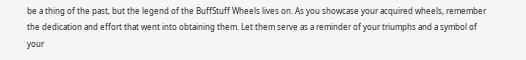be a thing of the past, but the legend of the BuffStuff Wheels lives on. As you showcase your acquired wheels, remember the dedication and effort that went into obtaining them. Let them serve as a reminder of your triumphs and a symbol of your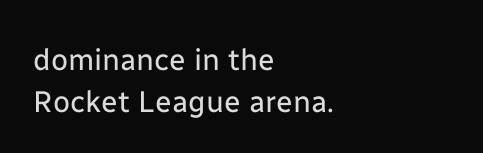dominance in the Rocket League arena.